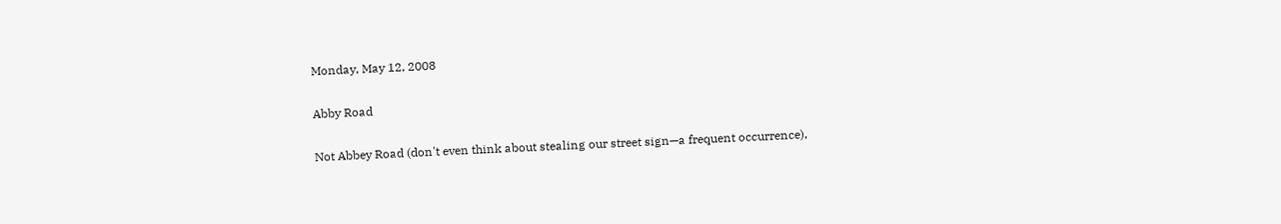Monday, May 12, 2008

Abby Road

Not Abbey Road (don't even think about stealing our street sign—a frequent occurrence),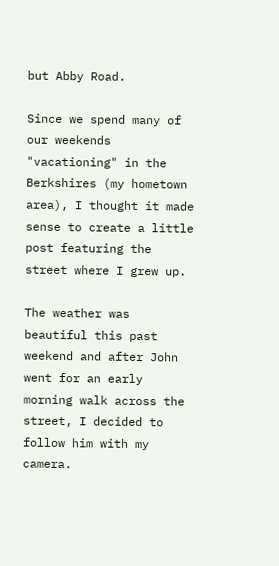but Abby Road.

Since we spend many of our weekends "vacationing" in the Berkshires (my hometown area), I thought it made sense to create a little post featuring the street where I grew up.

The weather was beautiful this past weekend and after John went for an early morning walk across the street, I decided to follow him with my camera.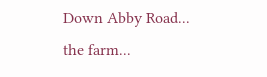Down Abby Road... the farm...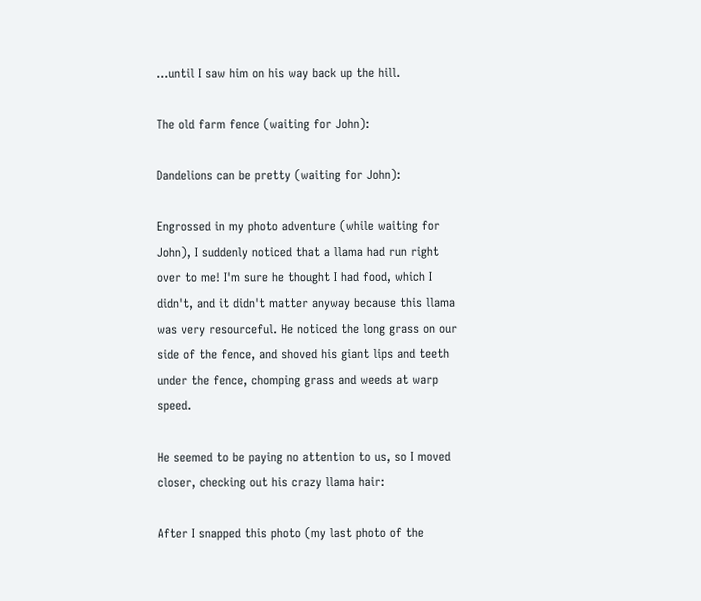...until I saw him on his way back up the hill.

The old farm fence (waiting for John):

Dandelions can be pretty (waiting for John):

Engrossed in my photo adventure (while waiting for John), I suddenly noticed that a llama had run right over to me! I'm sure he thought I had food, which I didn't, and it didn't matter anyway because this llama was very resourceful. He noticed the long grass on our side of the fence, and shoved his giant lips and teeth under the fence, chomping grass and weeds at warp speed.

He seemed to be paying no attention to us, so I moved closer, checking out his crazy llama hair:

After I snapped this photo (my last photo of the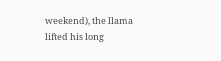weekend), the llama lifted his long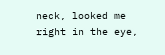neck, looked me right in the eye,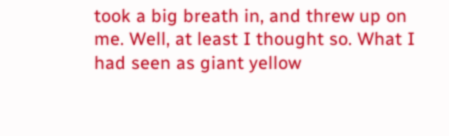took a big breath in, and threw up on me. Well, at least I thought so. What I had seen as giant yellow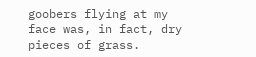goobers flying at my face was, in fact, dry pieces of grass.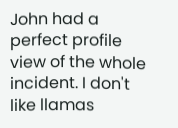John had a perfect profile view of the whole incident. I don't like llamas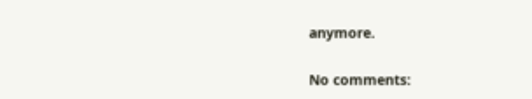anymore.

No comments: